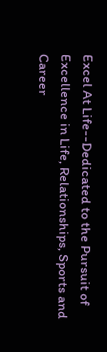Excel At Life--Dedicated to the Pursuit of Excellence in Life, Relationships, Sports and Career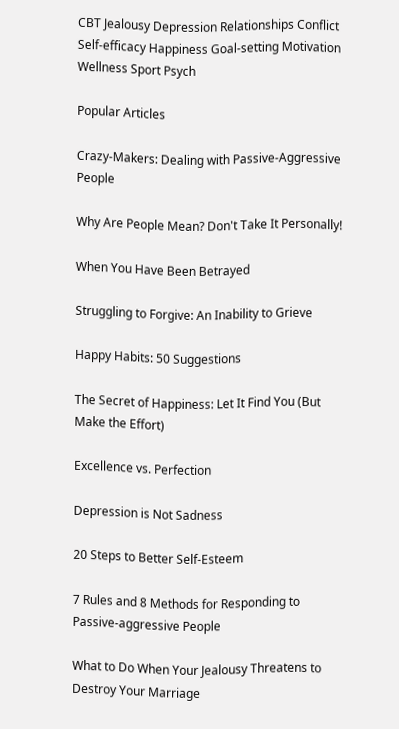CBT Jealousy Depression Relationships Conflict Self-efficacy Happiness Goal-setting Motivation Wellness Sport Psych

Popular Articles

Crazy-Makers: Dealing with Passive-Aggressive People

Why Are People Mean? Don't Take It Personally!

When You Have Been Betrayed

Struggling to Forgive: An Inability to Grieve

Happy Habits: 50 Suggestions

The Secret of Happiness: Let It Find You (But Make the Effort)

Excellence vs. Perfection

Depression is Not Sadness

20 Steps to Better Self-Esteem

7 Rules and 8 Methods for Responding to Passive-aggressive People

What to Do When Your Jealousy Threatens to Destroy Your Marriage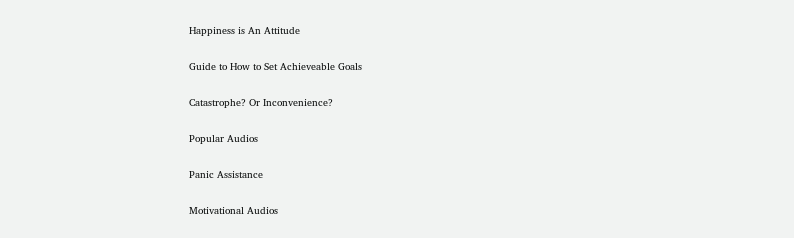Happiness is An Attitude

Guide to How to Set Achieveable Goals

Catastrophe? Or Inconvenience?

Popular Audios

Panic Assistance

Motivational Audios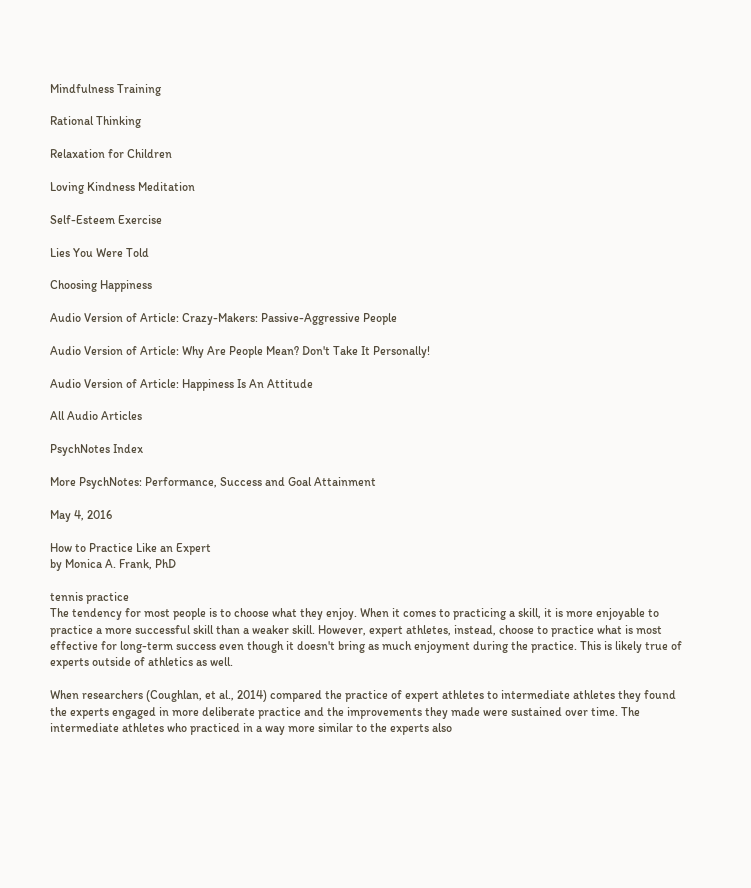Mindfulness Training

Rational Thinking

Relaxation for Children

Loving Kindness Meditation

Self-Esteem Exercise

Lies You Were Told

Choosing Happiness

Audio Version of Article: Crazy-Makers: Passive-Aggressive People

Audio Version of Article: Why Are People Mean? Don't Take It Personally!

Audio Version of Article: Happiness Is An Attitude

All Audio Articles

PsychNotes Index

More PsychNotes: Performance, Success and Goal Attainment

May 4, 2016

How to Practice Like an Expert
by Monica A. Frank, PhD

tennis practice
The tendency for most people is to choose what they enjoy. When it comes to practicing a skill, it is more enjoyable to practice a more successful skill than a weaker skill. However, expert athletes, instead, choose to practice what is most effective for long-term success even though it doesn't bring as much enjoyment during the practice. This is likely true of experts outside of athletics as well.

When researchers (Coughlan, et al., 2014) compared the practice of expert athletes to intermediate athletes they found the experts engaged in more deliberate practice and the improvements they made were sustained over time. The intermediate athletes who practiced in a way more similar to the experts also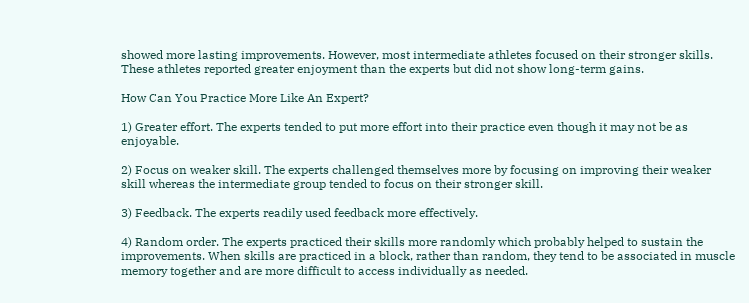showed more lasting improvements. However, most intermediate athletes focused on their stronger skills. These athletes reported greater enjoyment than the experts but did not show long-term gains.

How Can You Practice More Like An Expert?

1) Greater effort. The experts tended to put more effort into their practice even though it may not be as enjoyable.

2) Focus on weaker skill. The experts challenged themselves more by focusing on improving their weaker skill whereas the intermediate group tended to focus on their stronger skill.

3) Feedback. The experts readily used feedback more effectively.

4) Random order. The experts practiced their skills more randomly which probably helped to sustain the improvements. When skills are practiced in a block, rather than random, they tend to be associated in muscle memory together and are more difficult to access individually as needed.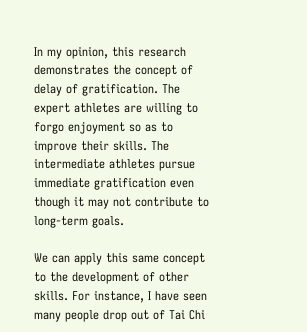In my opinion, this research demonstrates the concept of delay of gratification. The expert athletes are willing to forgo enjoyment so as to improve their skills. The intermediate athletes pursue immediate gratification even though it may not contribute to long-term goals.

We can apply this same concept to the development of other skills. For instance, I have seen many people drop out of Tai Chi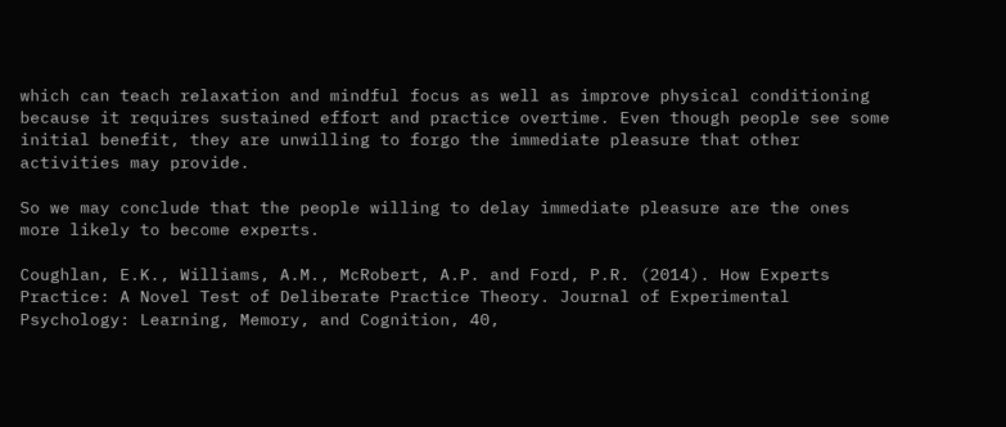which can teach relaxation and mindful focus as well as improve physical conditioning because it requires sustained effort and practice overtime. Even though people see some initial benefit, they are unwilling to forgo the immediate pleasure that other activities may provide.

So we may conclude that the people willing to delay immediate pleasure are the ones more likely to become experts.

Coughlan, E.K., Williams, A.M., McRobert, A.P. and Ford, P.R. (2014). How Experts Practice: A Novel Test of Deliberate Practice Theory. Journal of Experimental Psychology: Learning, Memory, and Cognition, 40,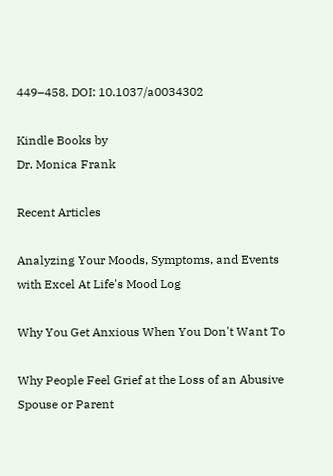449–458. DOI: 10.1037/a0034302

Kindle Books by
Dr. Monica Frank

Recent Articles

Analyzing Your Moods, Symptoms, and Events with Excel At Life's Mood Log

Why You Get Anxious When You Don't Want To

Why People Feel Grief at the Loss of an Abusive Spouse or Parent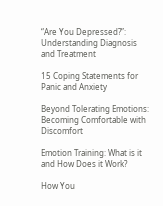“Are You Depressed?”: Understanding Diagnosis and Treatment

15 Coping Statements for Panic and Anxiety

Beyond Tolerating Emotions: Becoming Comfortable with Discomfort

Emotion Training: What is it and How Does it Work?

How You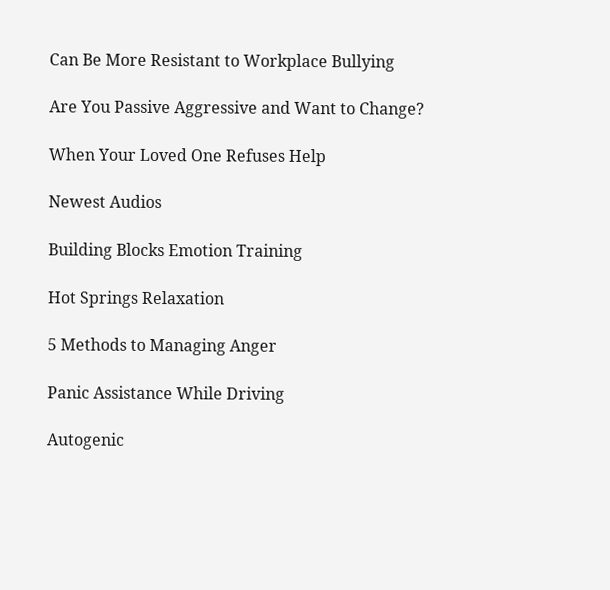Can Be More Resistant to Workplace Bullying

Are You Passive Aggressive and Want to Change?

When Your Loved One Refuses Help

Newest Audios

Building Blocks Emotion Training

Hot Springs Relaxation

5 Methods to Managing Anger

Panic Assistance While Driving

Autogenic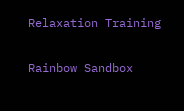Relaxation Training

Rainbow Sandbox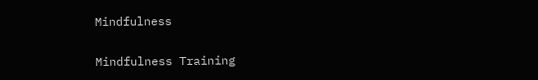Mindfulness

Mindfulness Training